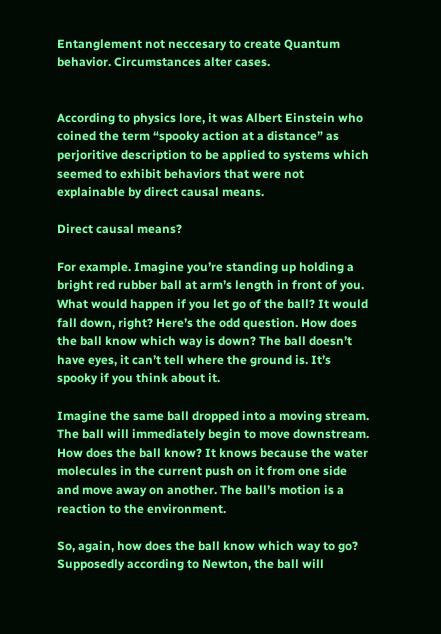Entanglement not neccesary to create Quantum behavior. Circumstances alter cases.


According to physics lore, it was Albert Einstein who coined the term “spooky action at a distance” as perjoritive description to be applied to systems which seemed to exhibit behaviors that were not explainable by direct causal means.

Direct causal means?

For example. Imagine you’re standing up holding a bright red rubber ball at arm’s length in front of you. What would happen if you let go of the ball? It would fall down, right? Here’s the odd question. How does the ball know which way is down? The ball doesn’t have eyes, it can’t tell where the ground is. It’s spooky if you think about it.

Imagine the same ball dropped into a moving stream. The ball will immediately begin to move downstream. How does the ball know? It knows because the water molecules in the current push on it from one side and move away on another. The ball’s motion is a reaction to the environment.

So, again, how does the ball know which way to go? Supposedly according to Newton, the ball will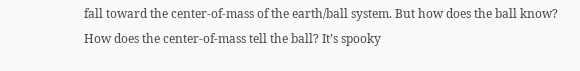fall toward the center-of-mass of the earth/ball system. But how does the ball know? How does the center-of-mass tell the ball? It’s spooky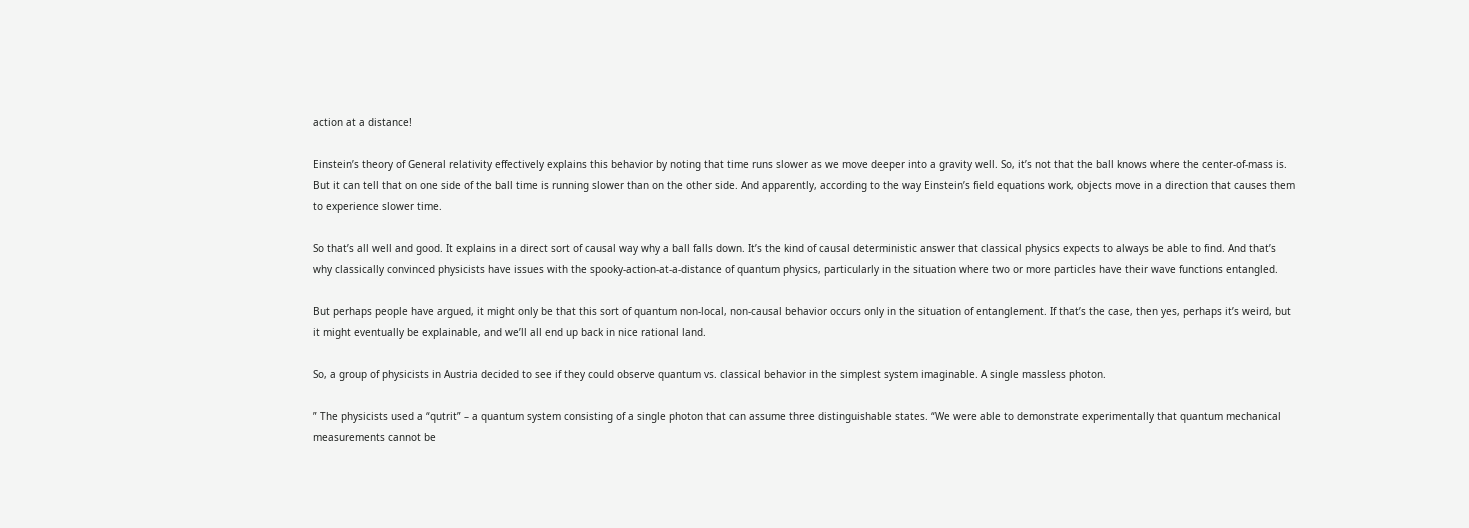action at a distance!

Einstein’s theory of General relativity effectively explains this behavior by noting that time runs slower as we move deeper into a gravity well. So, it’s not that the ball knows where the center-of-mass is. But it can tell that on one side of the ball time is running slower than on the other side. And apparently, according to the way Einstein’s field equations work, objects move in a direction that causes them to experience slower time.

So that’s all well and good. It explains in a direct sort of causal way why a ball falls down. It’s the kind of causal deterministic answer that classical physics expects to always be able to find. And that’s why classically convinced physicists have issues with the spooky-action-at-a-distance of quantum physics, particularly in the situation where two or more particles have their wave functions entangled.

But perhaps people have argued, it might only be that this sort of quantum non-local, non-causal behavior occurs only in the situation of entanglement. If that’s the case, then yes, perhaps it’s weird, but it might eventually be explainable, and we’ll all end up back in nice rational land.

So, a group of physicists in Austria decided to see if they could observe quantum vs. classical behavior in the simplest system imaginable. A single massless photon.

” The physicists used a “qutrit” – a quantum system consisting of a single photon that can assume three distinguishable states. “We were able to demonstrate experimentally that quantum mechanical measurements cannot be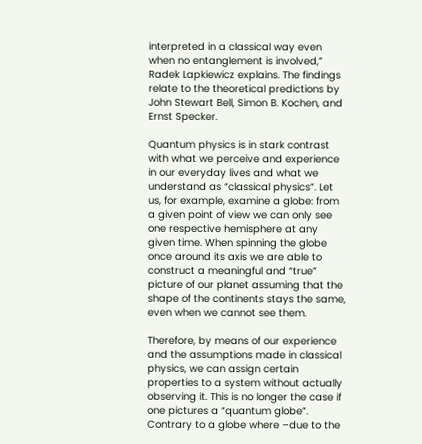interpreted in a classical way even when no entanglement is involved,” Radek Lapkiewicz explains. The findings relate to the theoretical predictions by John Stewart Bell, Simon B. Kochen, and Ernst Specker.

Quantum physics is in stark contrast with what we perceive and experience in our everyday lives and what we understand as “classical physics”. Let us, for example, examine a globe: from a given point of view we can only see one respective hemisphere at any given time. When spinning the globe once around its axis we are able to construct a meaningful and “true” picture of our planet assuming that the shape of the continents stays the same, even when we cannot see them.

Therefore, by means of our experience and the assumptions made in classical physics, we can assign certain properties to a system without actually observing it. This is no longer the case if one pictures a “quantum globe”. Contrary to a globe where –due to the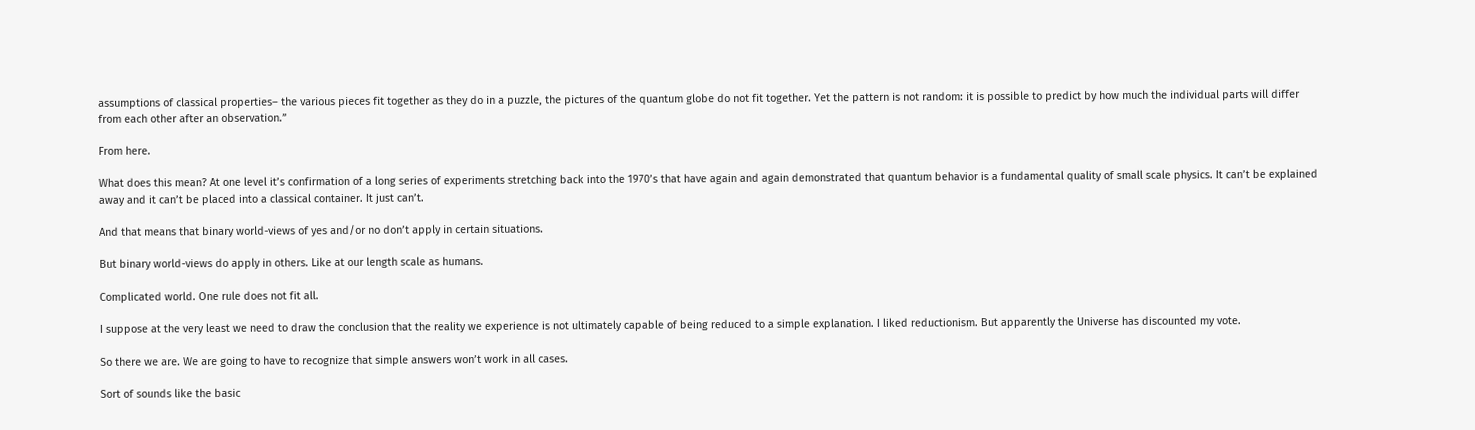assumptions of classical properties– the various pieces fit together as they do in a puzzle, the pictures of the quantum globe do not fit together. Yet the pattern is not random: it is possible to predict by how much the individual parts will differ from each other after an observation.”

From here.

What does this mean? At one level it’s confirmation of a long series of experiments stretching back into the 1970’s that have again and again demonstrated that quantum behavior is a fundamental quality of small scale physics. It can’t be explained away and it can’t be placed into a classical container. It just can’t.

And that means that binary world-views of yes and/or no don’t apply in certain situations.

But binary world-views do apply in others. Like at our length scale as humans.

Complicated world. One rule does not fit all.

I suppose at the very least we need to draw the conclusion that the reality we experience is not ultimately capable of being reduced to a simple explanation. I liked reductionism. But apparently the Universe has discounted my vote.

So there we are. We are going to have to recognize that simple answers won’t work in all cases.

Sort of sounds like the basic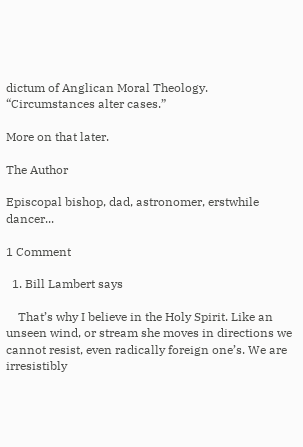dictum of Anglican Moral Theology. “Circumstances alter cases.”

More on that later.

The Author

Episcopal bishop, dad, astronomer, erstwhile dancer...

1 Comment

  1. Bill Lambert says

    That’s why I believe in the Holy Spirit. Like an unseen wind, or stream she moves in directions we cannot resist, even radically foreign one’s. We are irresistibly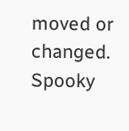moved or changed. Spooky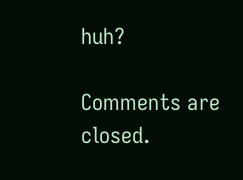huh?

Comments are closed.